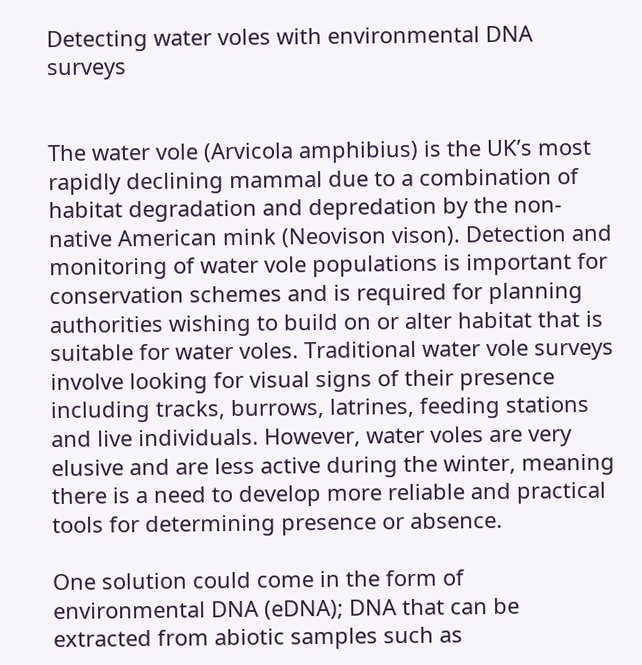Detecting water voles with environmental DNA surveys


The water vole (Arvicola amphibius) is the UK’s most rapidly declining mammal due to a combination of habitat degradation and depredation by the non-native American mink (Neovison vison). Detection and monitoring of water vole populations is important for conservation schemes and is required for planning authorities wishing to build on or alter habitat that is suitable for water voles. Traditional water vole surveys involve looking for visual signs of their presence including tracks, burrows, latrines, feeding stations and live individuals. However, water voles are very elusive and are less active during the winter, meaning there is a need to develop more reliable and practical tools for determining presence or absence.

One solution could come in the form of environmental DNA (eDNA); DNA that can be extracted from abiotic samples such as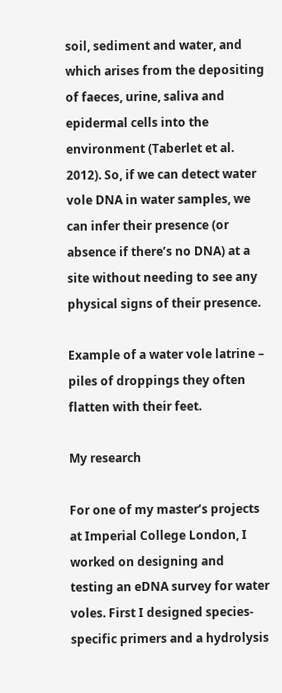soil, sediment and water, and which arises from the depositing of faeces, urine, saliva and epidermal cells into the environment (Taberlet et al. 2012). So, if we can detect water vole DNA in water samples, we can infer their presence (or absence if there’s no DNA) at a site without needing to see any physical signs of their presence.

Example of a water vole latrine – piles of droppings they often flatten with their feet.

My research

For one of my master’s projects at Imperial College London, I worked on designing and testing an eDNA survey for water voles. First I designed species-specific primers and a hydrolysis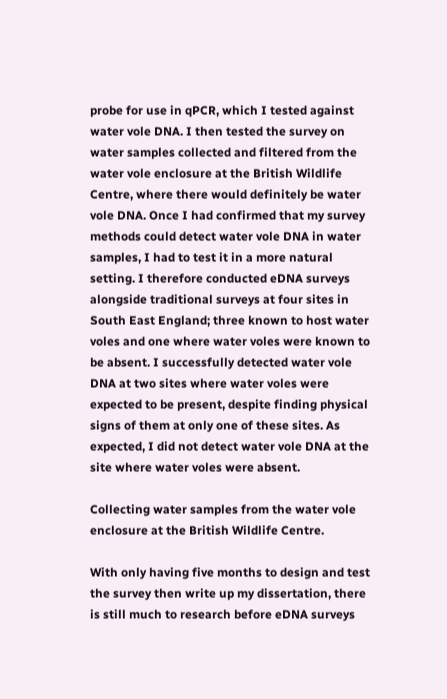probe for use in qPCR, which I tested against water vole DNA. I then tested the survey on water samples collected and filtered from the water vole enclosure at the British Wildlife Centre, where there would definitely be water vole DNA. Once I had confirmed that my survey methods could detect water vole DNA in water samples, I had to test it in a more natural setting. I therefore conducted eDNA surveys alongside traditional surveys at four sites in South East England; three known to host water voles and one where water voles were known to be absent. I successfully detected water vole DNA at two sites where water voles were expected to be present, despite finding physical signs of them at only one of these sites. As expected, I did not detect water vole DNA at the site where water voles were absent.

Collecting water samples from the water vole enclosure at the British Wildlife Centre.

With only having five months to design and test the survey then write up my dissertation, there is still much to research before eDNA surveys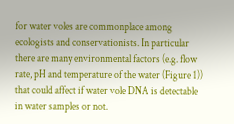for water voles are commonplace among ecologists and conservationists. In particular there are many environmental factors (e.g. flow rate, pH and temperature of the water (Figure 1)) that could affect if water vole DNA is detectable in water samples or not.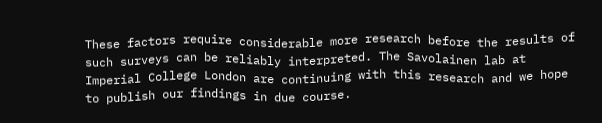These factors require considerable more research before the results of such surveys can be reliably interpreted. The Savolainen lab at Imperial College London are continuing with this research and we hope to publish our findings in due course.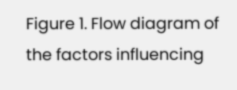Figure 1. Flow diagram of the factors influencing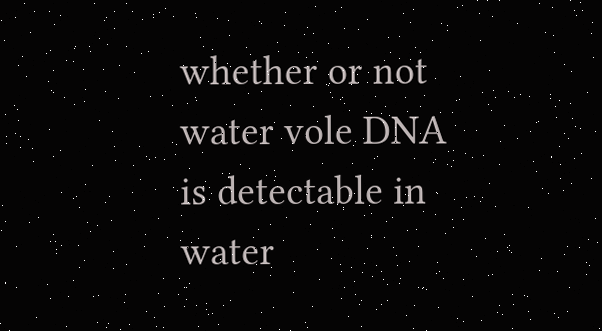whether or not water vole DNA is detectable in water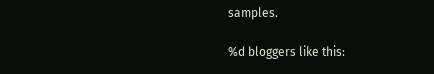samples.

%d bloggers like this: